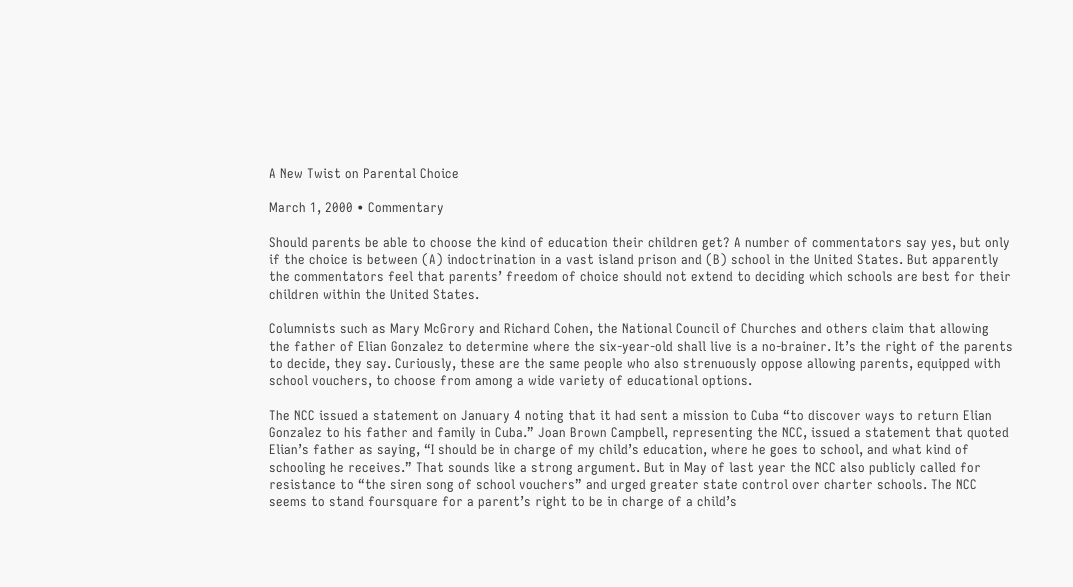A New Twist on Parental Choice

March 1, 2000 • Commentary

Should parents be able to choose the kind of education their children get? A number of commentators say yes, but only if the choice is between (A) indoctrination in a vast island prison and (B) school in the United States. But apparently the commentators feel that parents’ freedom of choice should not extend to deciding which schools are best for their children within the United States.

Columnists such as Mary McGrory and Richard Cohen, the National Council of Churches and others claim that allowing the father of Elian Gonzalez to determine where the six‐year‐old shall live is a no‐brainer. It’s the right of the parents to decide, they say. Curiously, these are the same people who also strenuously oppose allowing parents, equipped with school vouchers, to choose from among a wide variety of educational options.

The NCC issued a statement on January 4 noting that it had sent a mission to Cuba “to discover ways to return Elian Gonzalez to his father and family in Cuba.” Joan Brown Campbell, representing the NCC, issued a statement that quoted Elian’s father as saying, “I should be in charge of my child’s education, where he goes to school, and what kind of schooling he receives.” That sounds like a strong argument. But in May of last year the NCC also publicly called for resistance to “the siren song of school vouchers” and urged greater state control over charter schools. The NCC seems to stand foursquare for a parent’s right to be in charge of a child’s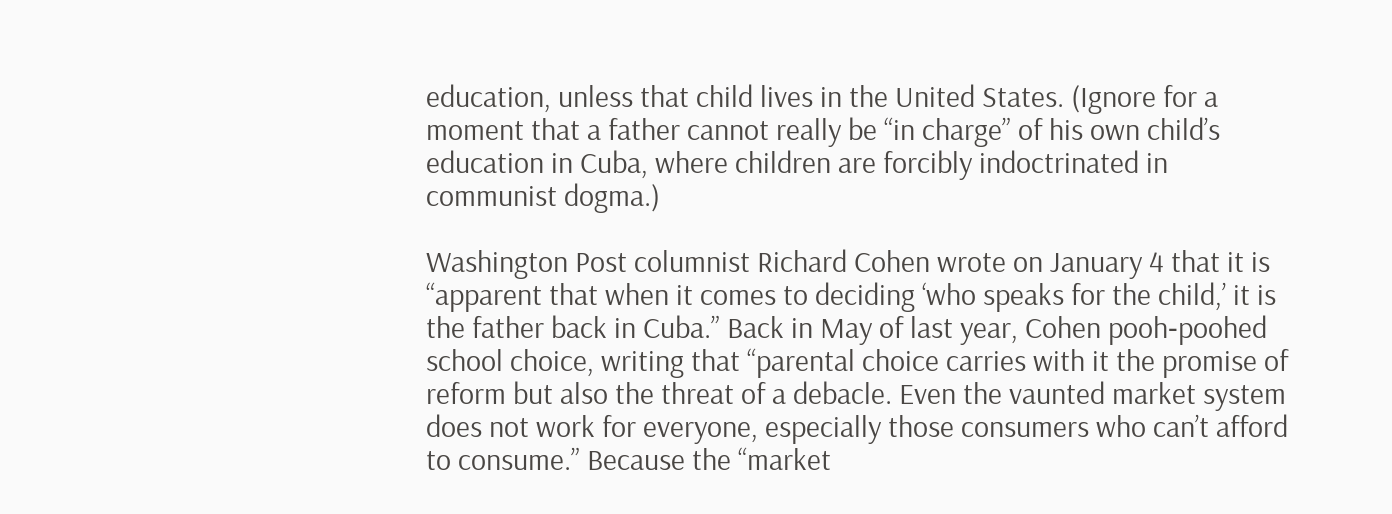education, unless that child lives in the United States. (Ignore for a moment that a father cannot really be “in charge” of his own child’s education in Cuba, where children are forcibly indoctrinated in communist dogma.)

Washington Post columnist Richard Cohen wrote on January 4 that it is “apparent that when it comes to deciding ‘who speaks for the child,’ it is the father back in Cuba.” Back in May of last year, Cohen pooh‐poohed school choice, writing that “parental choice carries with it the promise of reform but also the threat of a debacle. Even the vaunted market system does not work for everyone, especially those consumers who can’t afford to consume.” Because the “market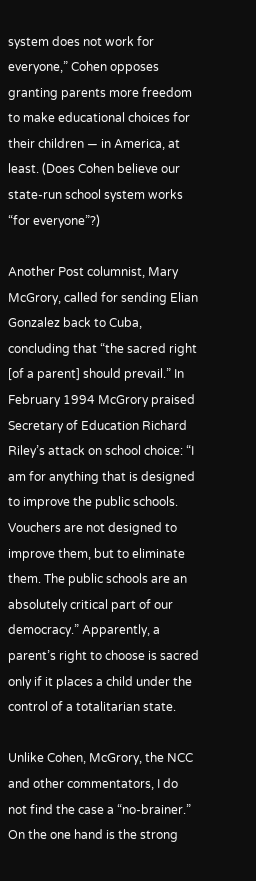system does not work for everyone,” Cohen opposes granting parents more freedom to make educational choices for their children — in America, at least. (Does Cohen believe our state‐run school system works “for everyone”?)

Another Post columnist, Mary McGrory, called for sending Elian Gonzalez back to Cuba, concluding that “the sacred right [of a parent] should prevail.” In February 1994 McGrory praised Secretary of Education Richard Riley’s attack on school choice: “I am for anything that is designed to improve the public schools. Vouchers are not designed to improve them, but to eliminate them. The public schools are an absolutely critical part of our democracy.” Apparently, a parent’s right to choose is sacred only if it places a child under the control of a totalitarian state.

Unlike Cohen, McGrory, the NCC and other commentators, I do not find the case a “no‐brainer.” On the one hand is the strong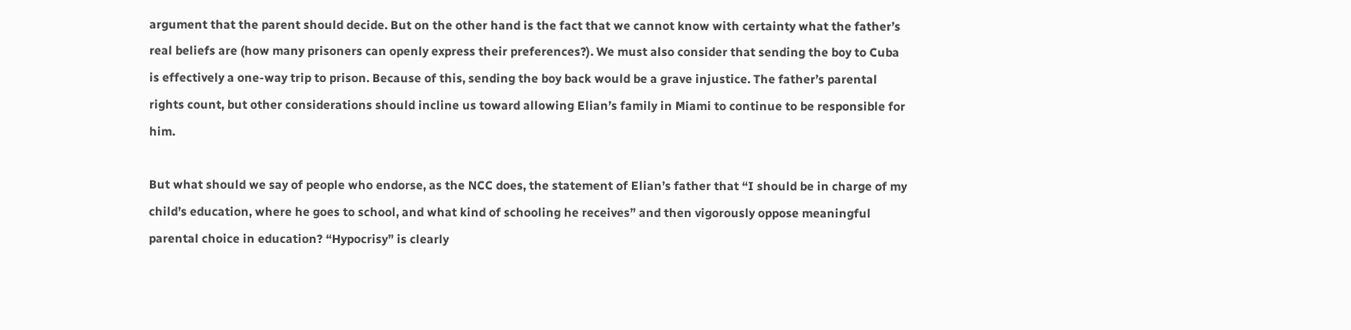argument that the parent should decide. But on the other hand is the fact that we cannot know with certainty what the father’s real beliefs are (how many prisoners can openly express their preferences?). We must also consider that sending the boy to Cuba is effectively a one‐way trip to prison. Because of this, sending the boy back would be a grave injustice. The father’s parental rights count, but other considerations should incline us toward allowing Elian’s family in Miami to continue to be responsible for him.

But what should we say of people who endorse, as the NCC does, the statement of Elian’s father that “I should be in charge of my child’s education, where he goes to school, and what kind of schooling he receives” and then vigorously oppose meaningful parental choice in education? “Hypocrisy” is clearly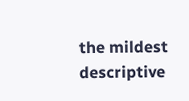the mildest descriptive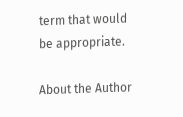term that would be appropriate.

About the Author